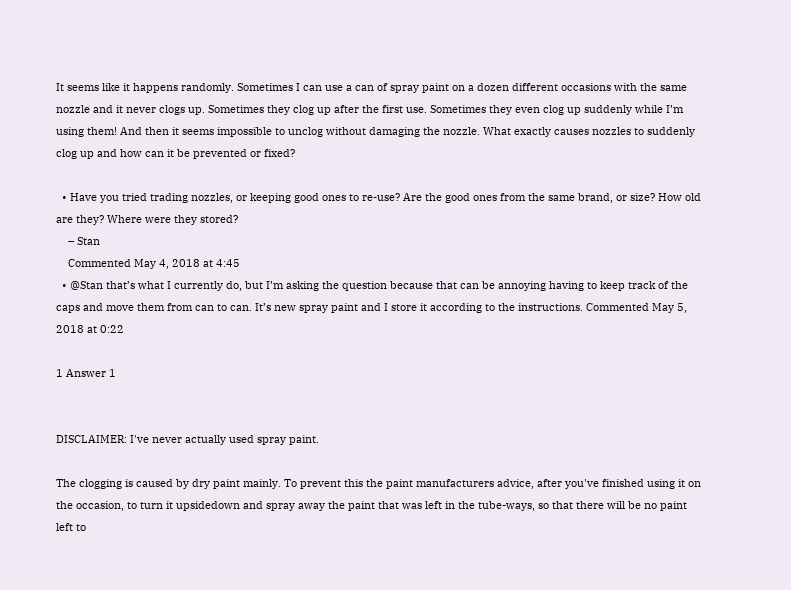It seems like it happens randomly. Sometimes I can use a can of spray paint on a dozen different occasions with the same nozzle and it never clogs up. Sometimes they clog up after the first use. Sometimes they even clog up suddenly while I’m using them! And then it seems impossible to unclog without damaging the nozzle. What exactly causes nozzles to suddenly clog up and how can it be prevented or fixed?

  • Have you tried trading nozzles, or keeping good ones to re-use? Are the good ones from the same brand, or size? How old are they? Where were they stored?
    – Stan
    Commented May 4, 2018 at 4:45
  • @Stan that’s what I currently do, but I’m asking the question because that can be annoying having to keep track of the caps and move them from can to can. It’s new spray paint and I store it according to the instructions. Commented May 5, 2018 at 0:22

1 Answer 1


DISCLAIMER: I've never actually used spray paint.

The clogging is caused by dry paint mainly. To prevent this the paint manufacturers advice, after you've finished using it on the occasion, to turn it upsidedown and spray away the paint that was left in the tube-ways, so that there will be no paint left to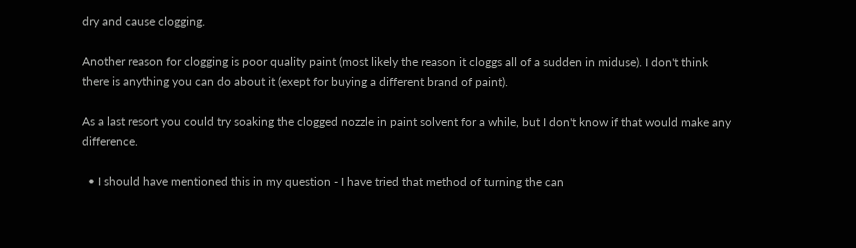dry and cause clogging.

Another reason for clogging is poor quality paint (most likely the reason it cloggs all of a sudden in miduse). I don't think there is anything you can do about it (exept for buying a different brand of paint).

As a last resort you could try soaking the clogged nozzle in paint solvent for a while, but I don't know if that would make any difference.

  • I should have mentioned this in my question - I have tried that method of turning the can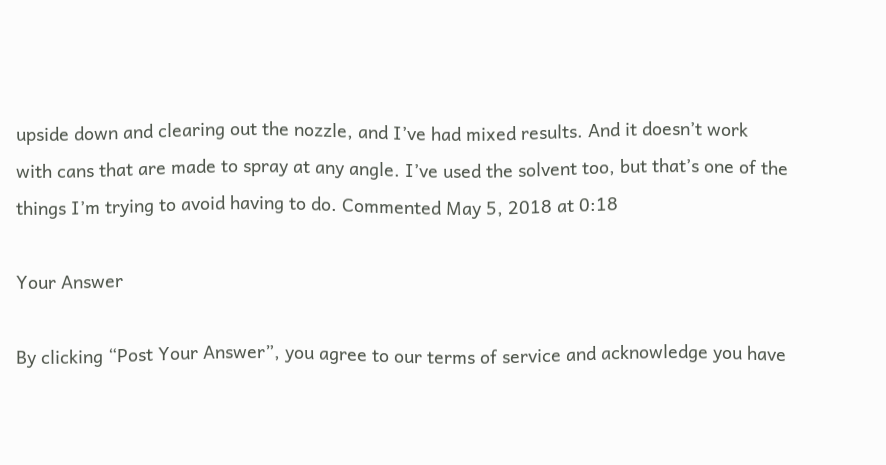upside down and clearing out the nozzle, and I’ve had mixed results. And it doesn’t work with cans that are made to spray at any angle. I’ve used the solvent too, but that’s one of the things I’m trying to avoid having to do. Commented May 5, 2018 at 0:18

Your Answer

By clicking “Post Your Answer”, you agree to our terms of service and acknowledge you have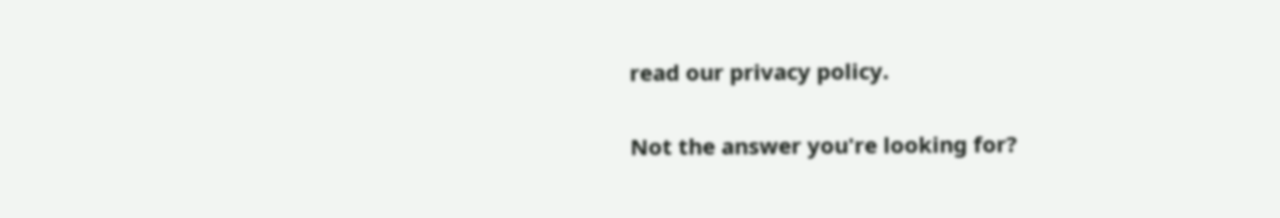read our privacy policy.

Not the answer you're looking for?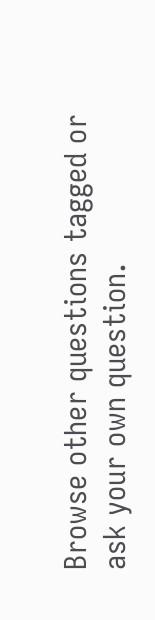Browse other questions tagged or ask your own question.